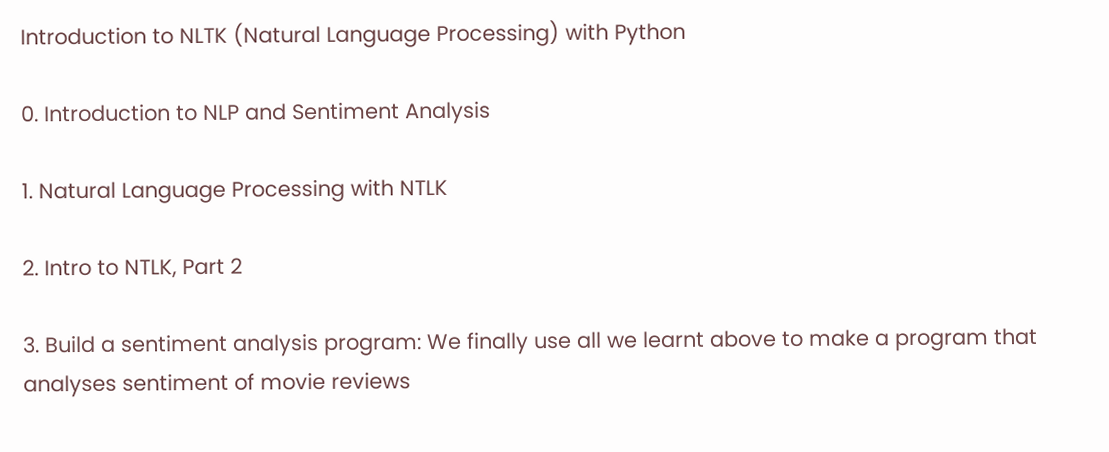Introduction to NLTK (Natural Language Processing) with Python

0. Introduction to NLP and Sentiment Analysis

1. Natural Language Processing with NTLK

2. Intro to NTLK, Part 2

3. Build a sentiment analysis program: We finally use all we learnt above to make a program that analyses sentiment of movie reviews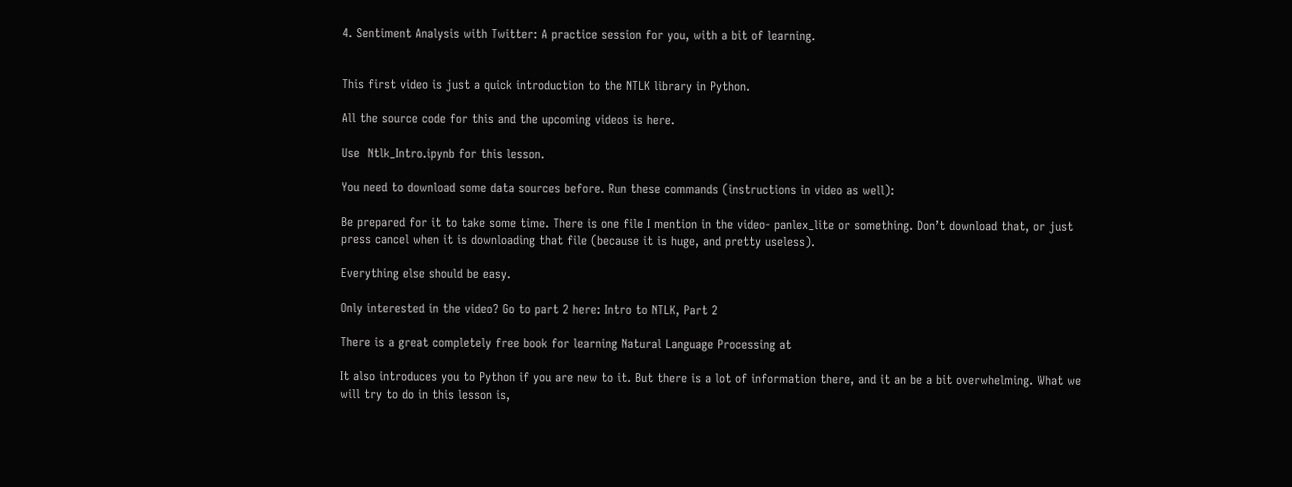4. Sentiment Analysis with Twitter: A practice session for you, with a bit of learning.


This first video is just a quick introduction to the NTLK library in Python.

All the source code for this and the upcoming videos is here.

Use  Ntlk_Intro.ipynb for this lesson.

You need to download some data sources before. Run these commands (instructions in video as well):

Be prepared for it to take some time. There is one file I mention in the video- panlex_lite or something. Don’t download that, or just press cancel when it is downloading that file (because it is huge, and pretty useless).

Everything else should be easy.

Only interested in the video? Go to part 2 here: Intro to NTLK, Part 2

There is a great completely free book for learning Natural Language Processing at

It also introduces you to Python if you are new to it. But there is a lot of information there, and it an be a bit overwhelming. What we will try to do in this lesson is,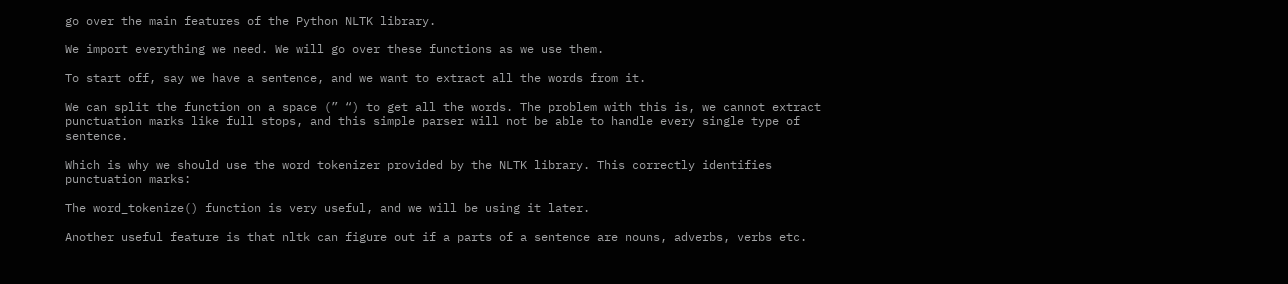go over the main features of the Python NLTK library.

We import everything we need. We will go over these functions as we use them.

To start off, say we have a sentence, and we want to extract all the words from it.

We can split the function on a space (” “) to get all the words. The problem with this is, we cannot extract punctuation marks like full stops, and this simple parser will not be able to handle every single type of sentence.

Which is why we should use the word tokenizer provided by the NLTK library. This correctly identifies punctuation marks:

The word_tokenize() function is very useful, and we will be using it later.

Another useful feature is that nltk can figure out if a parts of a sentence are nouns, adverbs, verbs etc.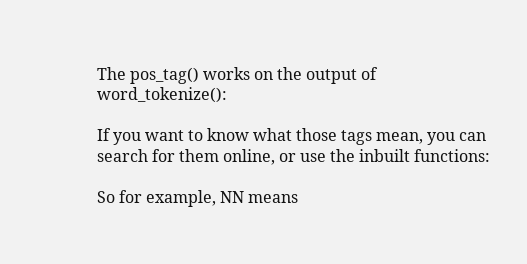The pos_tag() works on the output of word_tokenize():

If you want to know what those tags mean, you can search for them online, or use the inbuilt functions:

So for example, NN means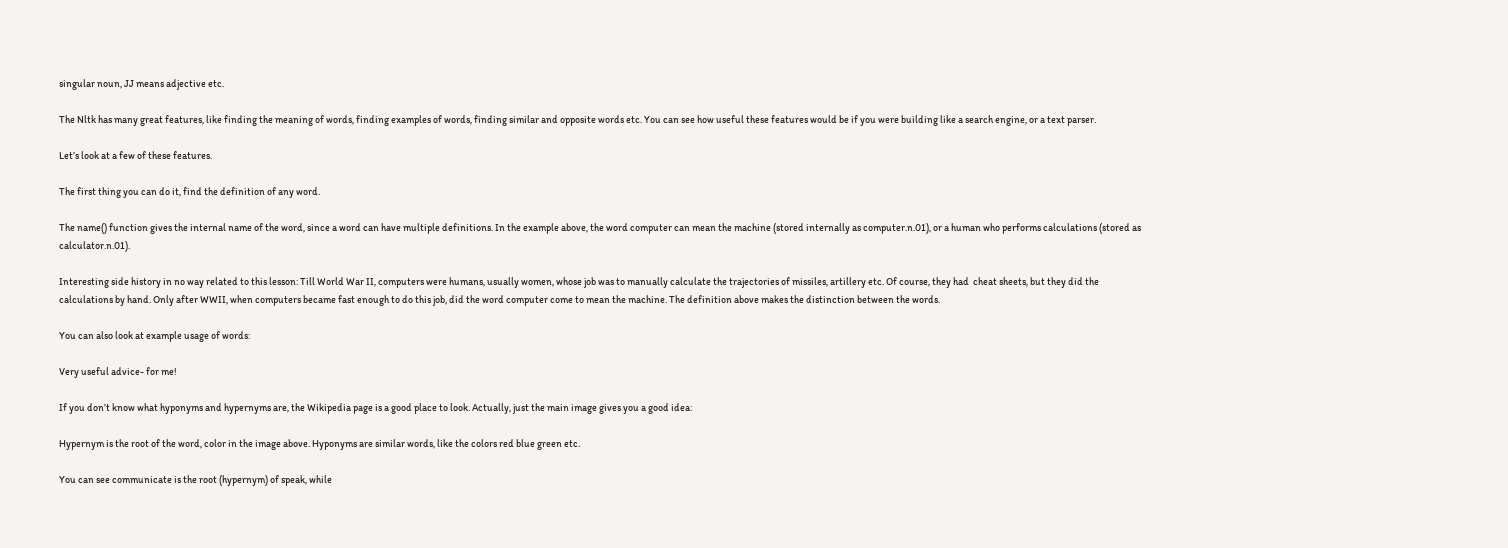singular noun, JJ means adjective etc.

The Nltk has many great features, like finding the meaning of words, finding examples of words, finding similar and opposite words etc. You can see how useful these features would be if you were building like a search engine, or a text parser.

Let’s look at a few of these features.

The first thing you can do it, find the definition of any word.

The name() function gives the internal name of the word, since a word can have multiple definitions. In the example above, the word computer can mean the machine (stored internally as computer.n.01), or a human who performs calculations (stored as calculator.n.01).

Interesting side history in no way related to this lesson: Till World War II, computers were humans, usually women, whose job was to manually calculate the trajectories of missiles, artillery etc. Of course, they had  cheat sheets, but they did the calculations by hand. Only after WWII, when computers became fast enough to do this job, did the word computer come to mean the machine. The definition above makes the distinction between the words.

You can also look at example usage of words:

Very useful advice- for me!

If you don’t know what hyponyms and hypernyms are, the Wikipedia page is a good place to look. Actually, just the main image gives you a good idea:

Hypernym is the root of the word, color in the image above. Hyponyms are similar words, like the colors red blue green etc.

You can see communicate is the root (hypernym) of speak, while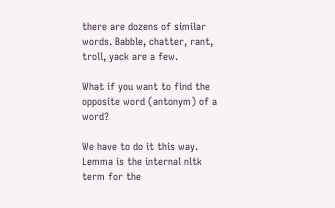there are dozens of similar words. Babble, chatter, rant, troll, yack are a few.

What if you want to find the opposite word (antonym) of a word?

We have to do it this way. Lemma is the internal nltk term for the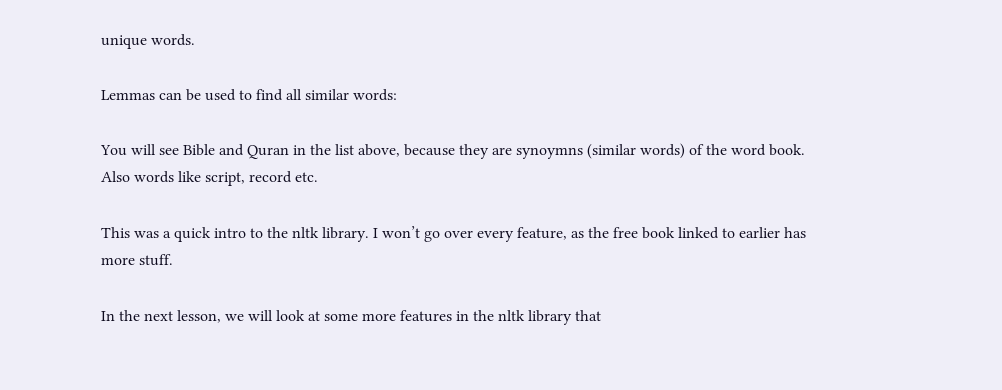unique words.

Lemmas can be used to find all similar words:

You will see Bible and Quran in the list above, because they are synoymns (similar words) of the word book. Also words like script, record etc.

This was a quick intro to the nltk library. I won’t go over every feature, as the free book linked to earlier has more stuff.

In the next lesson, we will look at some more features in the nltk library that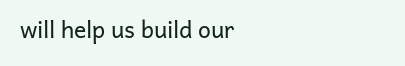will help us build our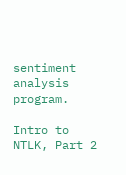sentiment analysis program.

Intro to NTLK, Part 2